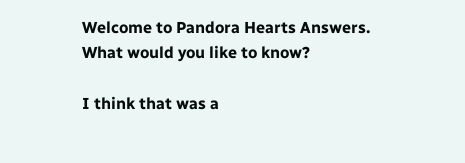Welcome to Pandora Hearts Answers. What would you like to know?

I think that was a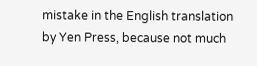mistake in the English translation by Yen Press, because not much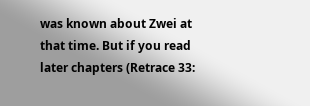was known about Zwei at that time. But if you read later chapters (Retrace 33: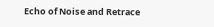Echo of Noise and Retrace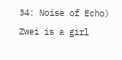34: Noise of Echo) Zwei is a girl